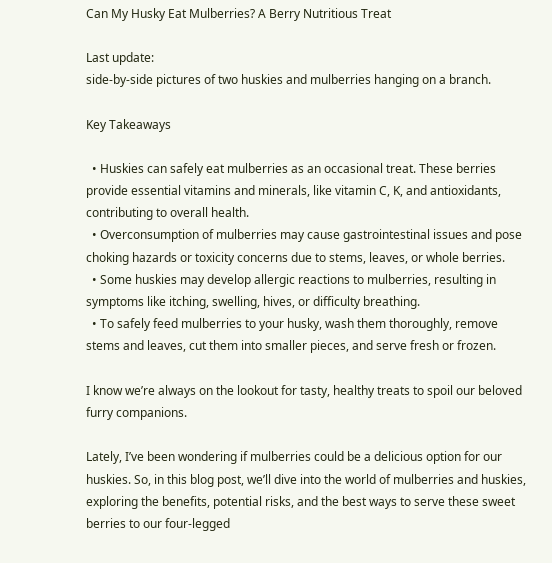Can My Husky Eat Mulberries? A Berry Nutritious Treat

Last update:
side-by-side pictures of two huskies and mulberries hanging on a branch.

Key Takeaways

  • Huskies can safely eat mulberries as an occasional treat. These berries provide essential vitamins and minerals, like vitamin C, K, and antioxidants, contributing to overall health.
  • Overconsumption of mulberries may cause gastrointestinal issues and pose choking hazards or toxicity concerns due to stems, leaves, or whole berries.
  • Some huskies may develop allergic reactions to mulberries, resulting in symptoms like itching, swelling, hives, or difficulty breathing.
  • To safely feed mulberries to your husky, wash them thoroughly, remove stems and leaves, cut them into smaller pieces, and serve fresh or frozen.

I know we’re always on the lookout for tasty, healthy treats to spoil our beloved furry companions.

Lately, I’ve been wondering if mulberries could be a delicious option for our huskies. So, in this blog post, we’ll dive into the world of mulberries and huskies, exploring the benefits, potential risks, and the best ways to serve these sweet berries to our four-legged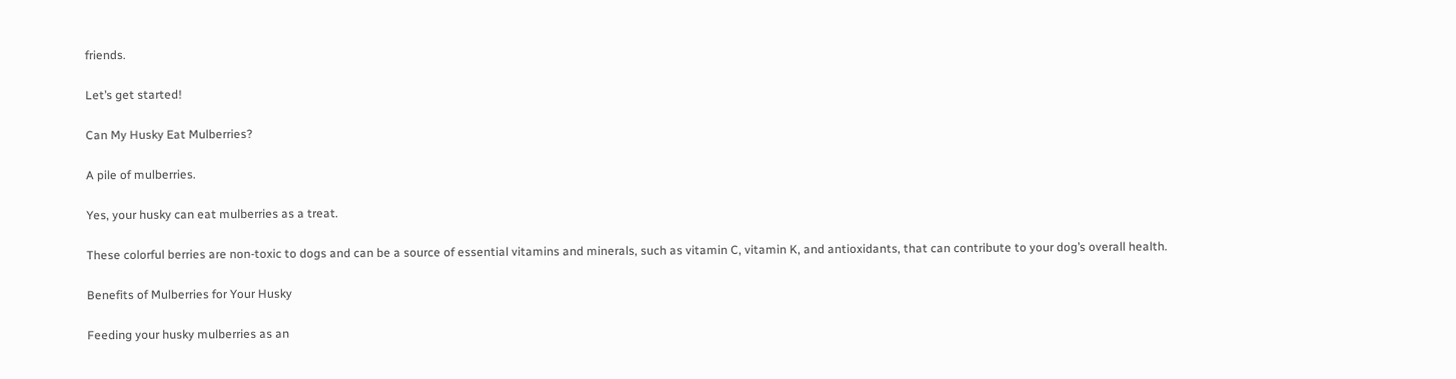friends.

Let’s get started!

Can My Husky Eat Mulberries?

A pile of mulberries.

Yes, your husky can eat mulberries as a treat.

These colorful berries are non-toxic to dogs and can be a source of essential vitamins and minerals, such as vitamin C, vitamin K, and antioxidants, that can contribute to your dog’s overall health.

Benefits of Mulberries for Your Husky

Feeding your husky mulberries as an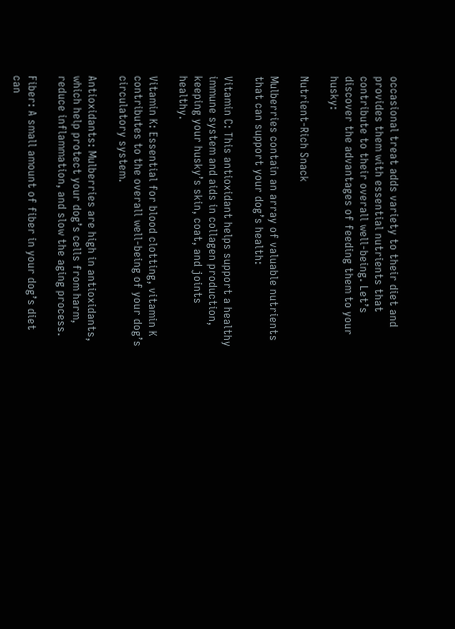occasional treat adds variety to their diet and provides them with essential nutrients that contribute to their overall well-being. Let’s discover the advantages of feeding them to your husky:

Nutrient-Rich Snack

Mulberries contain an array of valuable nutrients that can support your dog’s health:

Vitamin C: This antioxidant helps support a healthy immune system and aids in collagen production, keeping your husky’s skin, coat, and joints healthy.

Vitamin K: Essential for blood clotting, vitamin K contributes to the overall well-being of your dog’s circulatory system.

Antioxidants: Mulberries are high in antioxidants, which help protect your dog’s cells from harm, reduce inflammation, and slow the aging process.

Fiber: A small amount of fiber in your dog’s diet can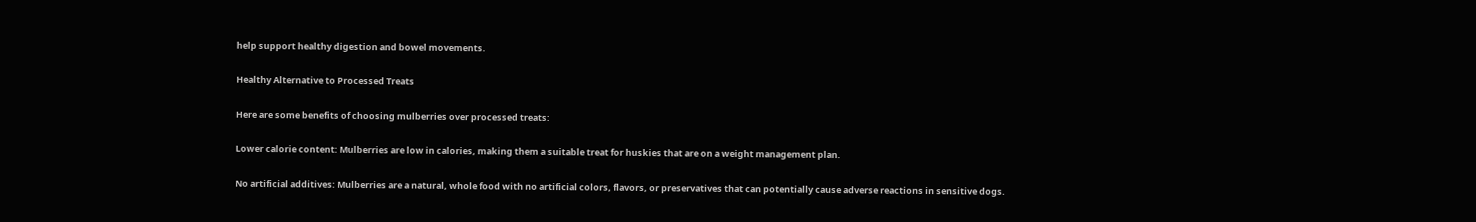help support healthy digestion and bowel movements.

Healthy Alternative to Processed Treats

Here are some benefits of choosing mulberries over processed treats:

Lower calorie content: Mulberries are low in calories, making them a suitable treat for huskies that are on a weight management plan.

No artificial additives: Mulberries are a natural, whole food with no artificial colors, flavors, or preservatives that can potentially cause adverse reactions in sensitive dogs.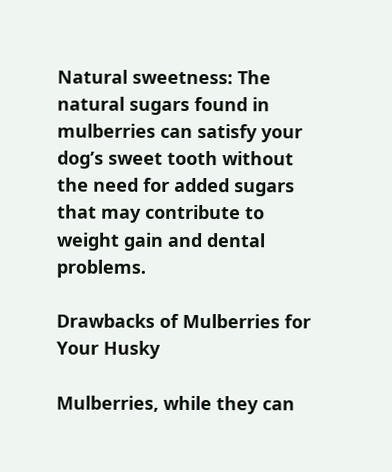Natural sweetness: The natural sugars found in mulberries can satisfy your dog’s sweet tooth without the need for added sugars that may contribute to weight gain and dental problems.

Drawbacks of Mulberries for Your Husky

Mulberries, while they can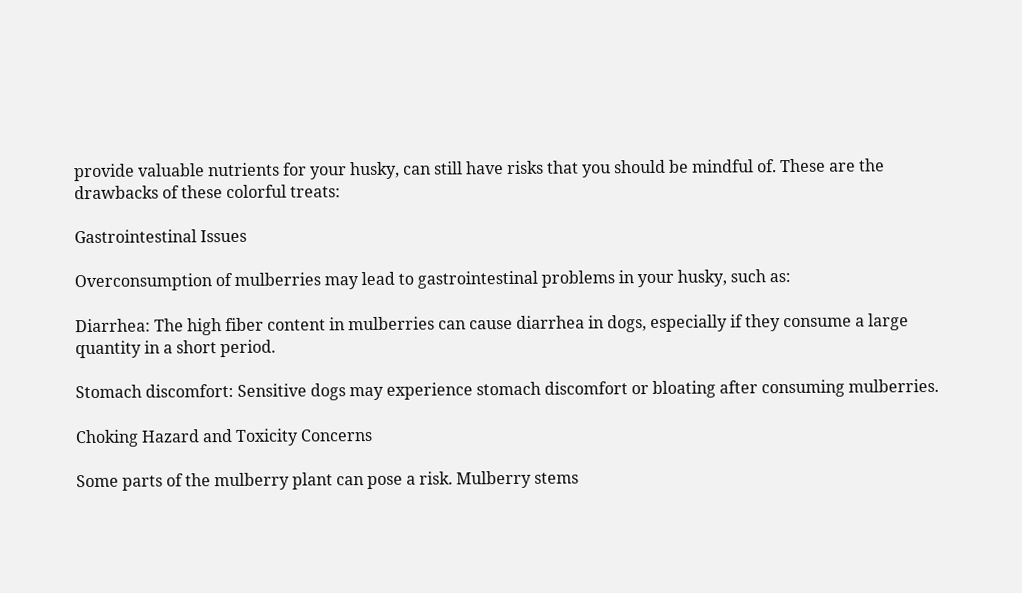provide valuable nutrients for your husky, can still have risks that you should be mindful of. These are the drawbacks of these colorful treats:

Gastrointestinal Issues

Overconsumption of mulberries may lead to gastrointestinal problems in your husky, such as:

Diarrhea: The high fiber content in mulberries can cause diarrhea in dogs, especially if they consume a large quantity in a short period.

Stomach discomfort: Sensitive dogs may experience stomach discomfort or bloating after consuming mulberries.

Choking Hazard and Toxicity Concerns

Some parts of the mulberry plant can pose a risk. Mulberry stems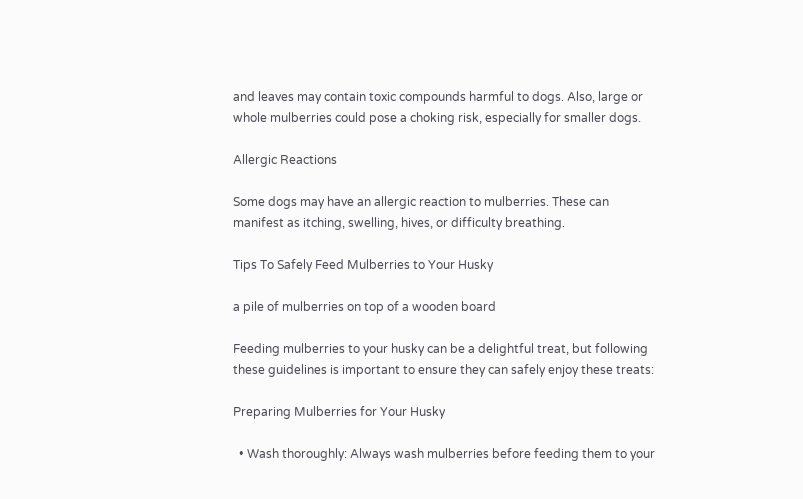and leaves may contain toxic compounds harmful to dogs. Also, large or whole mulberries could pose a choking risk, especially for smaller dogs.

Allergic Reactions

Some dogs may have an allergic reaction to mulberries. These can manifest as itching, swelling, hives, or difficulty breathing.

Tips To Safely Feed Mulberries to Your Husky

a pile of mulberries on top of a wooden board

Feeding mulberries to your husky can be a delightful treat, but following these guidelines is important to ensure they can safely enjoy these treats:

Preparing Mulberries for Your Husky

  • Wash thoroughly: Always wash mulberries before feeding them to your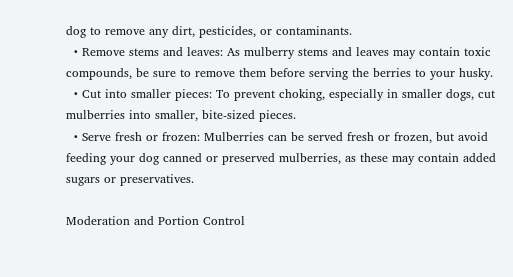dog to remove any dirt, pesticides, or contaminants.
  • Remove stems and leaves: As mulberry stems and leaves may contain toxic compounds, be sure to remove them before serving the berries to your husky.
  • Cut into smaller pieces: To prevent choking, especially in smaller dogs, cut mulberries into smaller, bite-sized pieces.
  • Serve fresh or frozen: Mulberries can be served fresh or frozen, but avoid feeding your dog canned or preserved mulberries, as these may contain added sugars or preservatives.

Moderation and Portion Control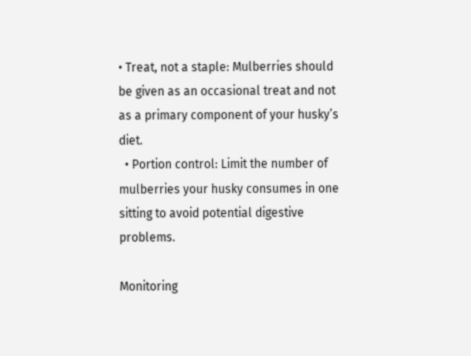• Treat, not a staple: Mulberries should be given as an occasional treat and not as a primary component of your husky’s diet.
  • Portion control: Limit the number of mulberries your husky consumes in one sitting to avoid potential digestive problems.

Monitoring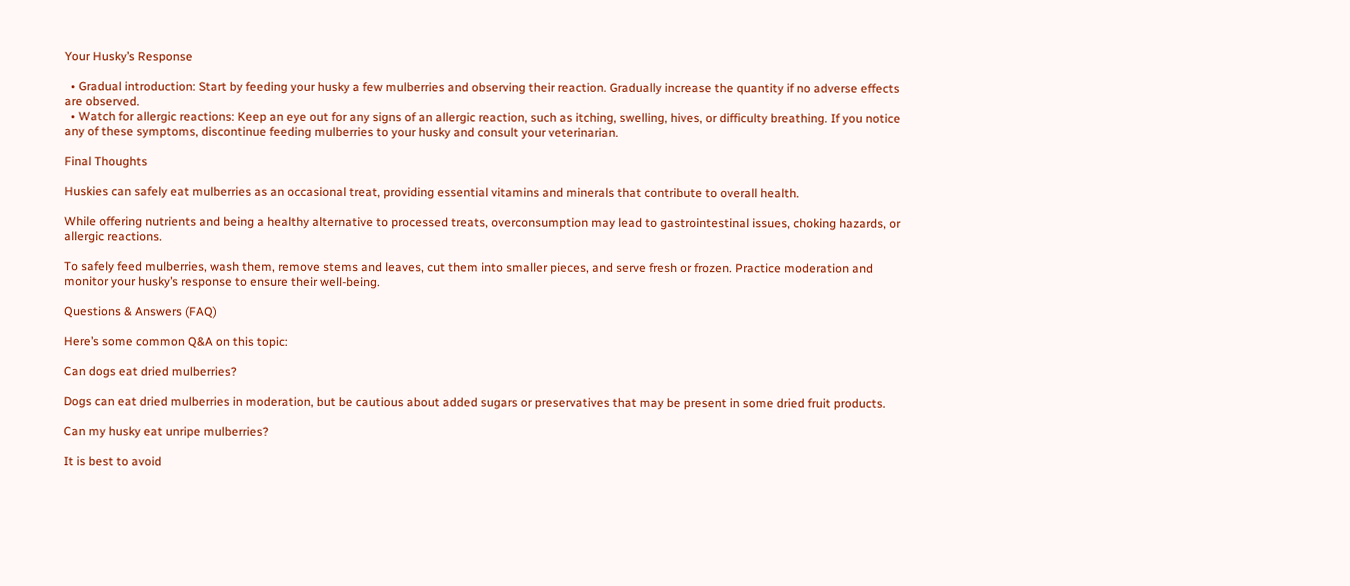Your Husky’s Response

  • Gradual introduction: Start by feeding your husky a few mulberries and observing their reaction. Gradually increase the quantity if no adverse effects are observed.
  • Watch for allergic reactions: Keep an eye out for any signs of an allergic reaction, such as itching, swelling, hives, or difficulty breathing. If you notice any of these symptoms, discontinue feeding mulberries to your husky and consult your veterinarian.

Final Thoughts

Huskies can safely eat mulberries as an occasional treat, providing essential vitamins and minerals that contribute to overall health.

While offering nutrients and being a healthy alternative to processed treats, overconsumption may lead to gastrointestinal issues, choking hazards, or allergic reactions.

To safely feed mulberries, wash them, remove stems and leaves, cut them into smaller pieces, and serve fresh or frozen. Practice moderation and monitor your husky’s response to ensure their well-being.

Questions & Answers (FAQ)

Here’s some common Q&A on this topic:

Can dogs eat dried mulberries?

Dogs can eat dried mulberries in moderation, but be cautious about added sugars or preservatives that may be present in some dried fruit products.

Can my husky eat unripe mulberries?

It is best to avoid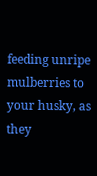feeding unripe mulberries to your husky, as they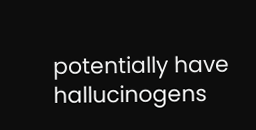potentially have hallucinogens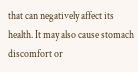that can negatively affect its health. It may also cause stomach discomfort or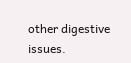other digestive issues.